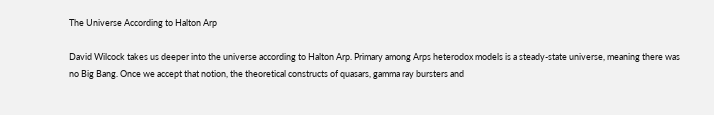The Universe According to Halton Arp

David Wilcock takes us deeper into the universe according to Halton Arp. Primary among Arps heterodox models is a steady-state universe, meaning there was no Big Bang. Once we accept that notion, the theoretical constructs of quasars, gamma ray bursters and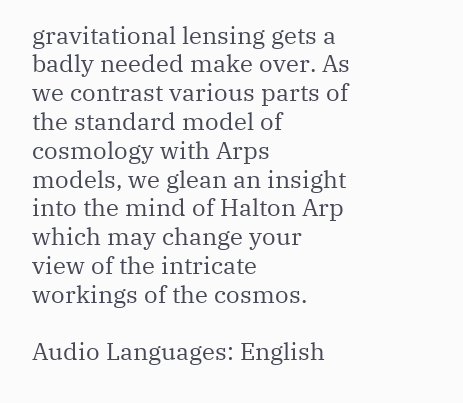gravitational lensing gets a badly needed make over. As we contrast various parts of the standard model of cosmology with Arps models, we glean an insight into the mind of Halton Arp which may change your view of the intricate workings of the cosmos.

Audio Languages: English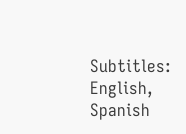Subtitles: English, Spanish